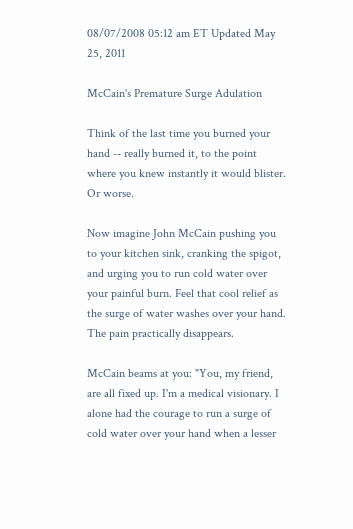08/07/2008 05:12 am ET Updated May 25, 2011

McCain's Premature Surge Adulation

Think of the last time you burned your hand -- really burned it, to the point where you knew instantly it would blister. Or worse.

Now imagine John McCain pushing you to your kitchen sink, cranking the spigot, and urging you to run cold water over your painful burn. Feel that cool relief as the surge of water washes over your hand. The pain practically disappears.

McCain beams at you: "You, my friend, are all fixed up. I'm a medical visionary. I alone had the courage to run a surge of cold water over your hand when a lesser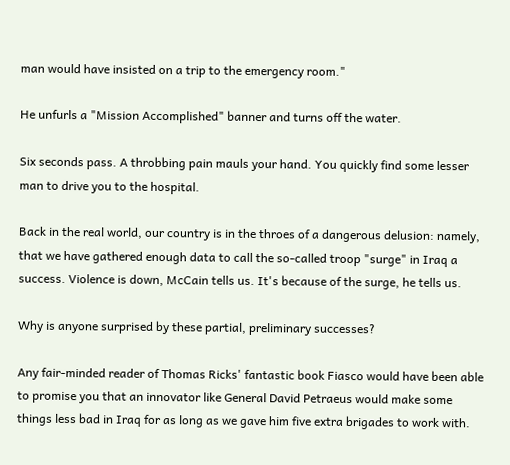man would have insisted on a trip to the emergency room."

He unfurls a "Mission Accomplished" banner and turns off the water.

Six seconds pass. A throbbing pain mauls your hand. You quickly find some lesser man to drive you to the hospital.

Back in the real world, our country is in the throes of a dangerous delusion: namely, that we have gathered enough data to call the so-called troop "surge" in Iraq a success. Violence is down, McCain tells us. It's because of the surge, he tells us.

Why is anyone surprised by these partial, preliminary successes?

Any fair-minded reader of Thomas Ricks' fantastic book Fiasco would have been able to promise you that an innovator like General David Petraeus would make some things less bad in Iraq for as long as we gave him five extra brigades to work with.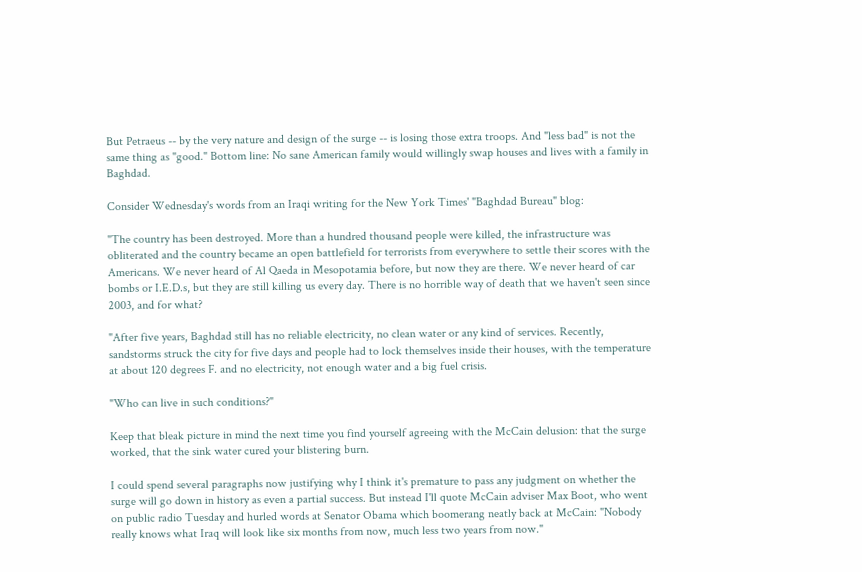But Petraeus -- by the very nature and design of the surge -- is losing those extra troops. And "less bad" is not the same thing as "good." Bottom line: No sane American family would willingly swap houses and lives with a family in Baghdad.

Consider Wednesday's words from an Iraqi writing for the New York Times' "Baghdad Bureau" blog:

"The country has been destroyed. More than a hundred thousand people were killed, the infrastructure was obliterated and the country became an open battlefield for terrorists from everywhere to settle their scores with the Americans. We never heard of Al Qaeda in Mesopotamia before, but now they are there. We never heard of car bombs or I.E.D.s, but they are still killing us every day. There is no horrible way of death that we haven't seen since 2003, and for what?

"After five years, Baghdad still has no reliable electricity, no clean water or any kind of services. Recently, sandstorms struck the city for five days and people had to lock themselves inside their houses, with the temperature at about 120 degrees F. and no electricity, not enough water and a big fuel crisis.

"Who can live in such conditions?"

Keep that bleak picture in mind the next time you find yourself agreeing with the McCain delusion: that the surge worked, that the sink water cured your blistering burn.

I could spend several paragraphs now justifying why I think it's premature to pass any judgment on whether the surge will go down in history as even a partial success. But instead I'll quote McCain adviser Max Boot, who went on public radio Tuesday and hurled words at Senator Obama which boomerang neatly back at McCain: "Nobody really knows what Iraq will look like six months from now, much less two years from now."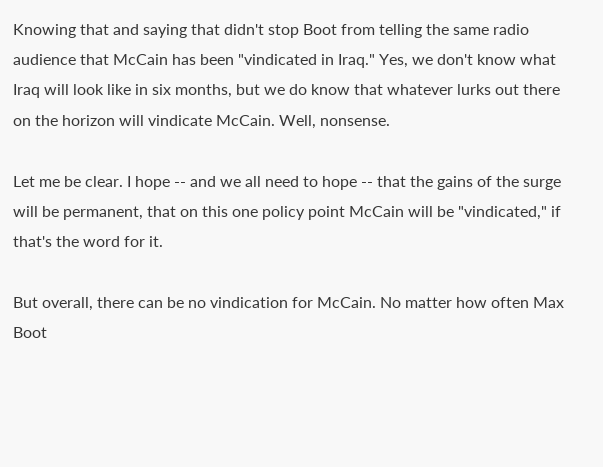Knowing that and saying that didn't stop Boot from telling the same radio audience that McCain has been "vindicated in Iraq." Yes, we don't know what Iraq will look like in six months, but we do know that whatever lurks out there on the horizon will vindicate McCain. Well, nonsense.

Let me be clear. I hope -- and we all need to hope -- that the gains of the surge will be permanent, that on this one policy point McCain will be "vindicated," if that's the word for it.

But overall, there can be no vindication for McCain. No matter how often Max Boot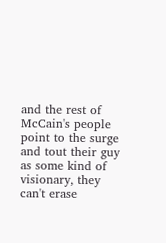and the rest of McCain's people point to the surge and tout their guy as some kind of visionary, they can't erase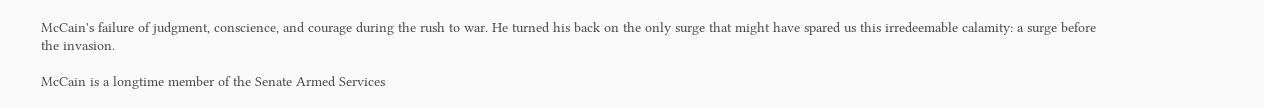McCain's failure of judgment, conscience, and courage during the rush to war. He turned his back on the only surge that might have spared us this irredeemable calamity: a surge before the invasion.

McCain is a longtime member of the Senate Armed Services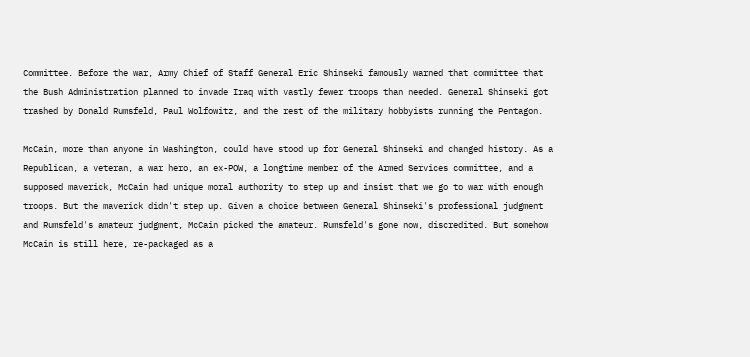Committee. Before the war, Army Chief of Staff General Eric Shinseki famously warned that committee that the Bush Administration planned to invade Iraq with vastly fewer troops than needed. General Shinseki got trashed by Donald Rumsfeld, Paul Wolfowitz, and the rest of the military hobbyists running the Pentagon.

McCain, more than anyone in Washington, could have stood up for General Shinseki and changed history. As a Republican, a veteran, a war hero, an ex-POW, a longtime member of the Armed Services committee, and a supposed maverick, McCain had unique moral authority to step up and insist that we go to war with enough troops. But the maverick didn't step up. Given a choice between General Shinseki's professional judgment and Rumsfeld's amateur judgment, McCain picked the amateur. Rumsfeld's gone now, discredited. But somehow McCain is still here, re-packaged as a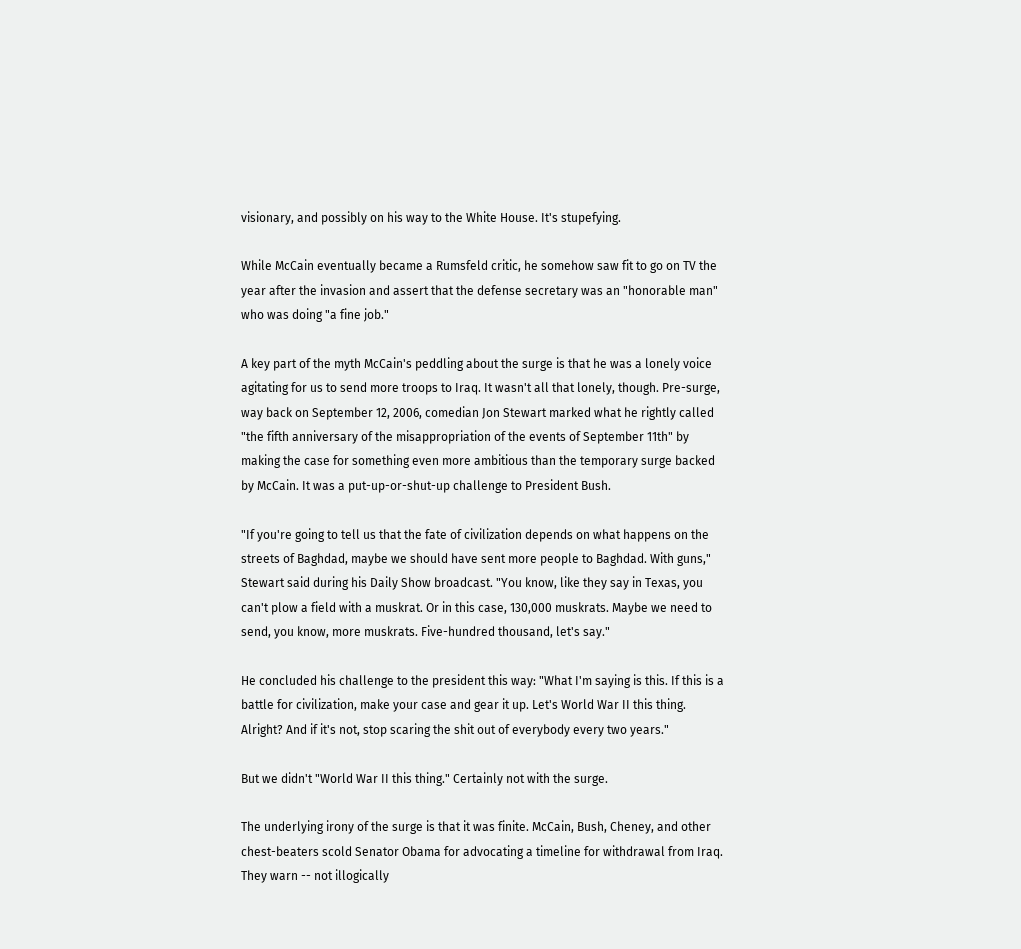visionary, and possibly on his way to the White House. It's stupefying.

While McCain eventually became a Rumsfeld critic, he somehow saw fit to go on TV the year after the invasion and assert that the defense secretary was an "honorable man" who was doing "a fine job."

A key part of the myth McCain's peddling about the surge is that he was a lonely voice agitating for us to send more troops to Iraq. It wasn't all that lonely, though. Pre-surge, way back on September 12, 2006, comedian Jon Stewart marked what he rightly called "the fifth anniversary of the misappropriation of the events of September 11th" by making the case for something even more ambitious than the temporary surge backed by McCain. It was a put-up-or-shut-up challenge to President Bush.

"If you're going to tell us that the fate of civilization depends on what happens on the streets of Baghdad, maybe we should have sent more people to Baghdad. With guns," Stewart said during his Daily Show broadcast. "You know, like they say in Texas, you can't plow a field with a muskrat. Or in this case, 130,000 muskrats. Maybe we need to send, you know, more muskrats. Five-hundred thousand, let's say."

He concluded his challenge to the president this way: "What I'm saying is this. If this is a battle for civilization, make your case and gear it up. Let's World War II this thing. Alright? And if it's not, stop scaring the shit out of everybody every two years."

But we didn't "World War II this thing." Certainly not with the surge.

The underlying irony of the surge is that it was finite. McCain, Bush, Cheney, and other chest-beaters scold Senator Obama for advocating a timeline for withdrawal from Iraq. They warn -- not illogically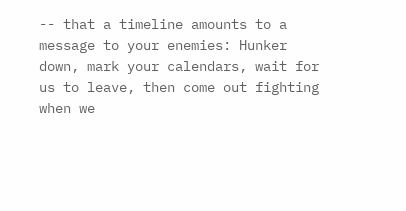-- that a timeline amounts to a message to your enemies: Hunker down, mark your calendars, wait for us to leave, then come out fighting when we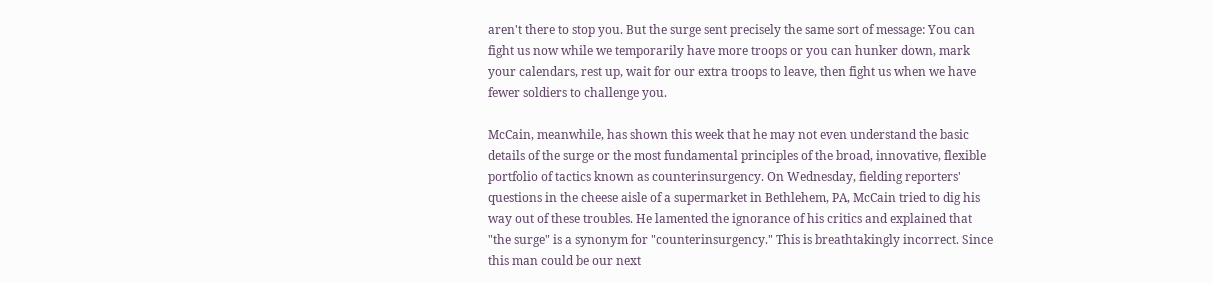aren't there to stop you. But the surge sent precisely the same sort of message: You can fight us now while we temporarily have more troops or you can hunker down, mark your calendars, rest up, wait for our extra troops to leave, then fight us when we have fewer soldiers to challenge you.

McCain, meanwhile, has shown this week that he may not even understand the basic details of the surge or the most fundamental principles of the broad, innovative, flexible portfolio of tactics known as counterinsurgency. On Wednesday, fielding reporters' questions in the cheese aisle of a supermarket in Bethlehem, PA, McCain tried to dig his way out of these troubles. He lamented the ignorance of his critics and explained that "the surge" is a synonym for "counterinsurgency." This is breathtakingly incorrect. Since this man could be our next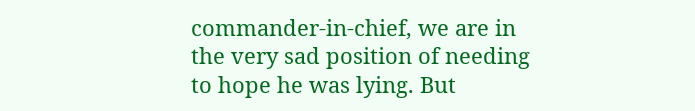commander-in-chief, we are in the very sad position of needing to hope he was lying. But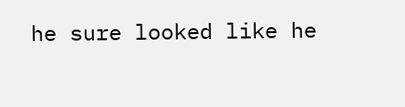he sure looked like he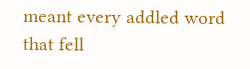meant every addled word that fell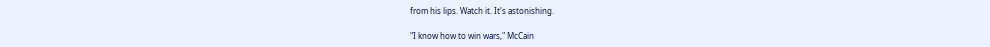from his lips. Watch it. It's astonishing.

"I know how to win wars," McCain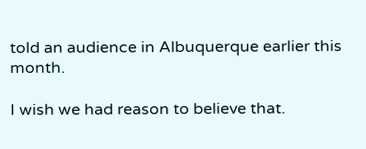told an audience in Albuquerque earlier this month.

I wish we had reason to believe that.